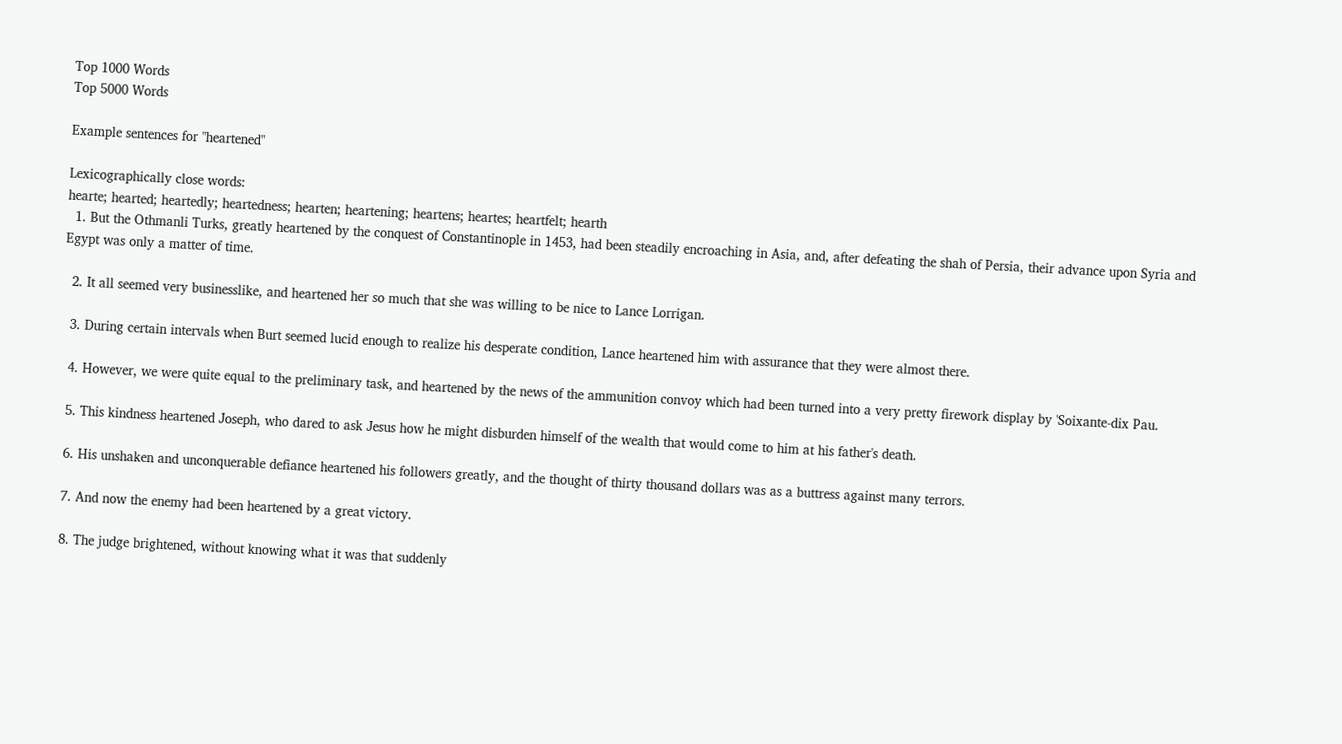Top 1000 Words
Top 5000 Words

Example sentences for "heartened"

Lexicographically close words:
hearte; hearted; heartedly; heartedness; hearten; heartening; heartens; heartes; heartfelt; hearth
  1. But the Othmanli Turks, greatly heartened by the conquest of Constantinople in 1453, had been steadily encroaching in Asia, and, after defeating the shah of Persia, their advance upon Syria and Egypt was only a matter of time.

  2. It all seemed very businesslike, and heartened her so much that she was willing to be nice to Lance Lorrigan.

  3. During certain intervals when Burt seemed lucid enough to realize his desperate condition, Lance heartened him with assurance that they were almost there.

  4. However, we were quite equal to the preliminary task, and heartened by the news of the ammunition convoy which had been turned into a very pretty firework display by 'Soixante-dix Pau.

  5. This kindness heartened Joseph, who dared to ask Jesus how he might disburden himself of the wealth that would come to him at his father's death.

  6. His unshaken and unconquerable defiance heartened his followers greatly, and the thought of thirty thousand dollars was as a buttress against many terrors.

  7. And now the enemy had been heartened by a great victory.

  8. The judge brightened, without knowing what it was that suddenly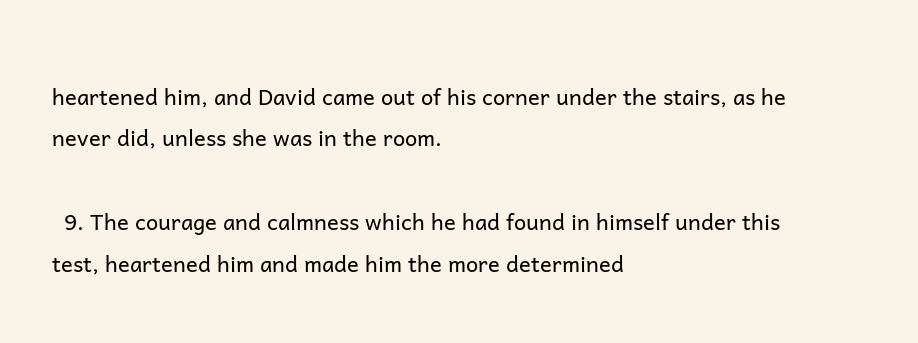heartened him, and David came out of his corner under the stairs, as he never did, unless she was in the room.

  9. The courage and calmness which he had found in himself under this test, heartened him and made him the more determined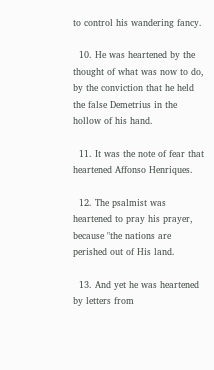to control his wandering fancy.

  10. He was heartened by the thought of what was now to do, by the conviction that he held the false Demetrius in the hollow of his hand.

  11. It was the note of fear that heartened Affonso Henriques.

  12. The psalmist was heartened to pray his prayer, because "the nations are perished out of His land.

  13. And yet he was heartened by letters from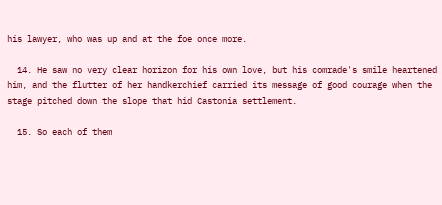his lawyer, who was up and at the foe once more.

  14. He saw no very clear horizon for his own love, but his comrade's smile heartened him, and the flutter of her handkerchief carried its message of good courage when the stage pitched down the slope that hid Castonia settlement.

  15. So each of them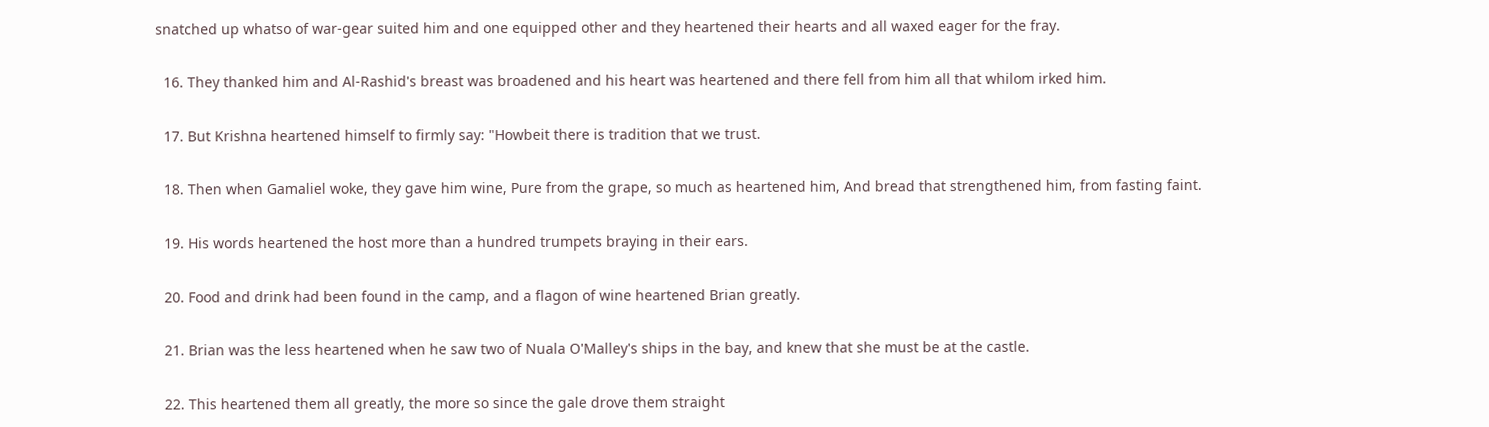snatched up whatso of war-gear suited him and one equipped other and they heartened their hearts and all waxed eager for the fray.

  16. They thanked him and Al-Rashid's breast was broadened and his heart was heartened and there fell from him all that whilom irked him.

  17. But Krishna heartened himself to firmly say: "Howbeit there is tradition that we trust.

  18. Then when Gamaliel woke, they gave him wine, Pure from the grape, so much as heartened him, And bread that strengthened him, from fasting faint.

  19. His words heartened the host more than a hundred trumpets braying in their ears.

  20. Food and drink had been found in the camp, and a flagon of wine heartened Brian greatly.

  21. Brian was the less heartened when he saw two of Nuala O'Malley's ships in the bay, and knew that she must be at the castle.

  22. This heartened them all greatly, the more so since the gale drove them straight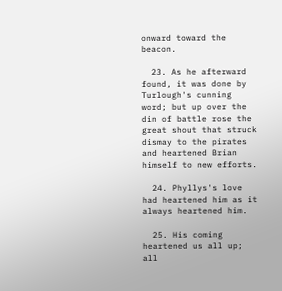onward toward the beacon.

  23. As he afterward found, it was done by Turlough's cunning word; but up over the din of battle rose the great shout that struck dismay to the pirates and heartened Brian himself to new efforts.

  24. Phyllys's love had heartened him as it always heartened him.

  25. His coming heartened us all up; all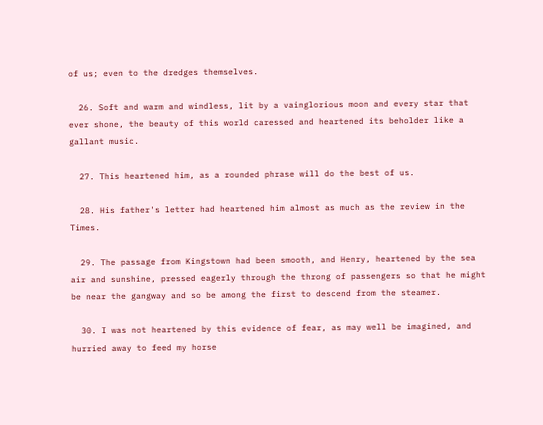of us; even to the dredges themselves.

  26. Soft and warm and windless, lit by a vainglorious moon and every star that ever shone, the beauty of this world caressed and heartened its beholder like a gallant music.

  27. This heartened him, as a rounded phrase will do the best of us.

  28. His father's letter had heartened him almost as much as the review in the Times.

  29. The passage from Kingstown had been smooth, and Henry, heartened by the sea air and sunshine, pressed eagerly through the throng of passengers so that he might be near the gangway and so be among the first to descend from the steamer.

  30. I was not heartened by this evidence of fear, as may well be imagined, and hurried away to feed my horse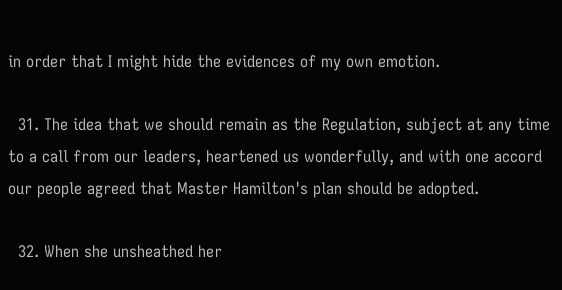in order that I might hide the evidences of my own emotion.

  31. The idea that we should remain as the Regulation, subject at any time to a call from our leaders, heartened us wonderfully, and with one accord our people agreed that Master Hamilton's plan should be adopted.

  32. When she unsheathed her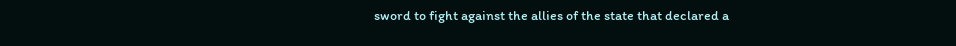sword to fight against the allies of the state that declared a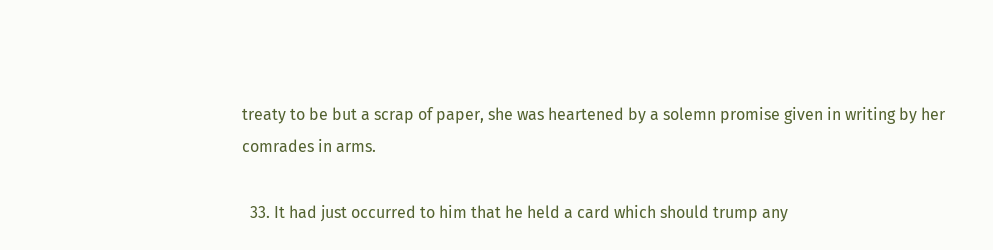treaty to be but a scrap of paper, she was heartened by a solemn promise given in writing by her comrades in arms.

  33. It had just occurred to him that he held a card which should trump any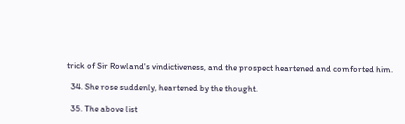trick of Sir Rowland's vindictiveness, and the prospect heartened and comforted him.

  34. She rose suddenly, heartened by the thought.

  35. The above list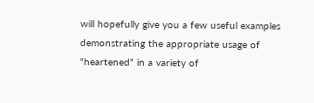will hopefully give you a few useful examples demonstrating the appropriate usage of "heartened" in a variety of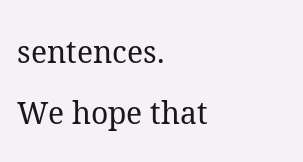sentences. We hope that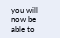you will now be able to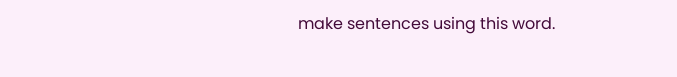make sentences using this word.